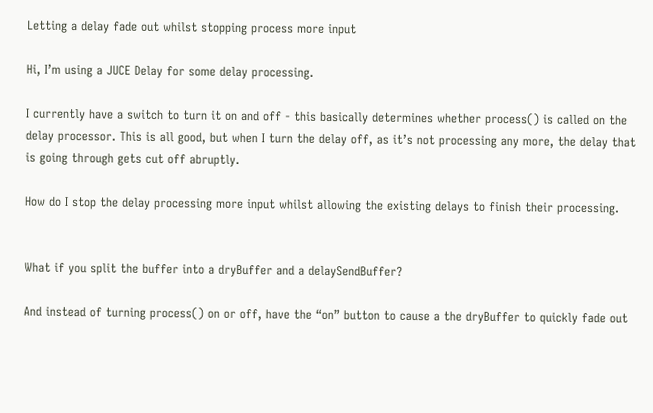Letting a delay fade out whilst stopping process more input

Hi, I’m using a JUCE Delay for some delay processing.

I currently have a switch to turn it on and off - this basically determines whether process() is called on the delay processor. This is all good, but when I turn the delay off, as it’s not processing any more, the delay that is going through gets cut off abruptly.

How do I stop the delay processing more input whilst allowing the existing delays to finish their processing.


What if you split the buffer into a dryBuffer and a delaySendBuffer?

And instead of turning process() on or off, have the “on” button to cause a the dryBuffer to quickly fade out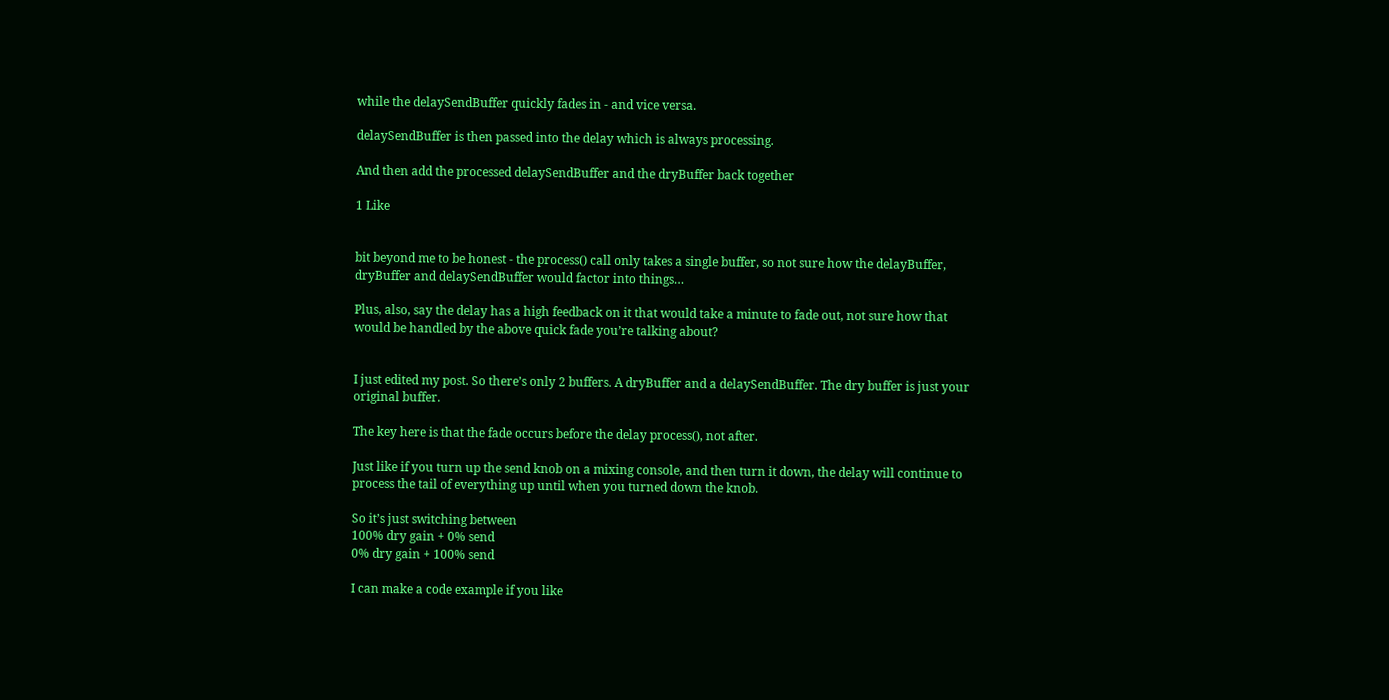while the delaySendBuffer quickly fades in - and vice versa.

delaySendBuffer is then passed into the delay which is always processing.

And then add the processed delaySendBuffer and the dryBuffer back together

1 Like


bit beyond me to be honest - the process() call only takes a single buffer, so not sure how the delayBuffer, dryBuffer and delaySendBuffer would factor into things…

Plus, also, say the delay has a high feedback on it that would take a minute to fade out, not sure how that would be handled by the above quick fade you’re talking about?


I just edited my post. So there’s only 2 buffers. A dryBuffer and a delaySendBuffer. The dry buffer is just your original buffer.

The key here is that the fade occurs before the delay process(), not after.

Just like if you turn up the send knob on a mixing console, and then turn it down, the delay will continue to process the tail of everything up until when you turned down the knob.

So it’s just switching between
100% dry gain + 0% send
0% dry gain + 100% send

I can make a code example if you like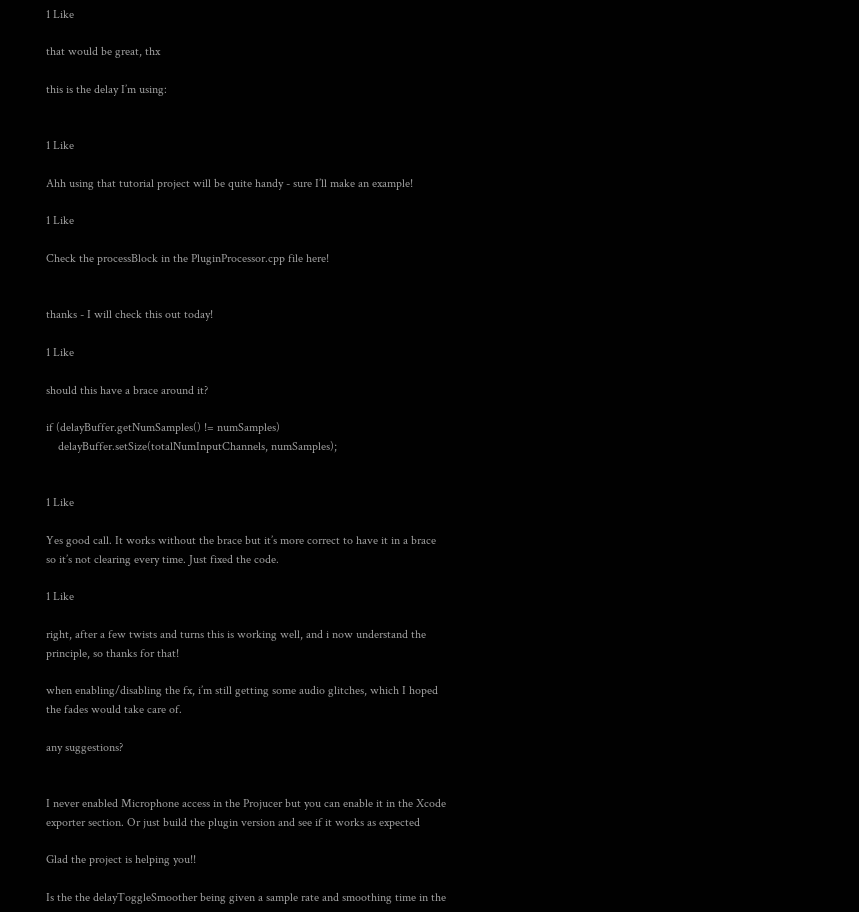1 Like

that would be great, thx

this is the delay I’m using:


1 Like

Ahh using that tutorial project will be quite handy - sure I’ll make an example!

1 Like

Check the processBlock in the PluginProcessor.cpp file here!


thanks - I will check this out today!

1 Like

should this have a brace around it?

if (delayBuffer.getNumSamples() != numSamples)
    delayBuffer.setSize(totalNumInputChannels, numSamples);


1 Like

Yes good call. It works without the brace but it’s more correct to have it in a brace so it’s not clearing every time. Just fixed the code.

1 Like

right, after a few twists and turns this is working well, and i now understand the principle, so thanks for that!

when enabling/disabling the fx, i’m still getting some audio glitches, which I hoped the fades would take care of.

any suggestions?


I never enabled Microphone access in the Projucer but you can enable it in the Xcode exporter section. Or just build the plugin version and see if it works as expected

Glad the project is helping you!!

Is the the delayToggleSmoother being given a sample rate and smoothing time in the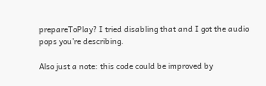prepareToPlay? I tried disabling that and I got the audio pops you’re describing.

Also just a note: this code could be improved by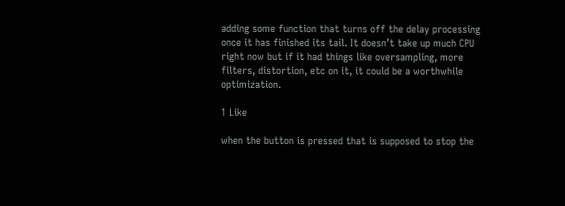adding some function that turns off the delay processing once it has finished its tail. It doesn’t take up much CPU right now but if it had things like oversampling, more filters, distortion, etc on it, it could be a worthwhile optimization.

1 Like

when the button is pressed that is supposed to stop the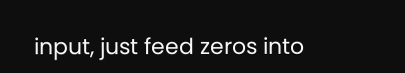input, just feed zeros into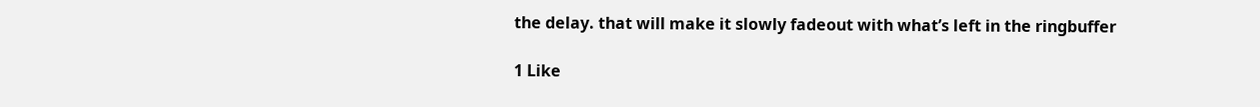the delay. that will make it slowly fadeout with what’s left in the ringbuffer

1 Like